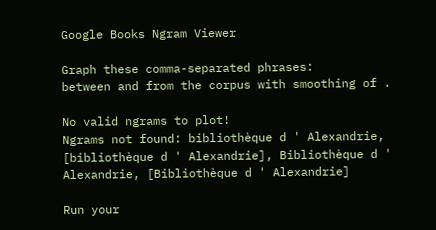Google Books Ngram Viewer

Graph these comma-separated phrases:
between and from the corpus with smoothing of .

No valid ngrams to plot!
Ngrams not found: bibliothèque d ' Alexandrie, [bibliothèque d ' Alexandrie], Bibliothèque d ' Alexandrie, [Bibliothèque d ' Alexandrie]

Run your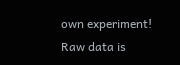own experiment! Raw data is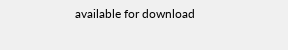available for download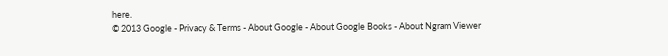here.
© 2013 Google - Privacy & Terms - About Google - About Google Books - About Ngram Viewer